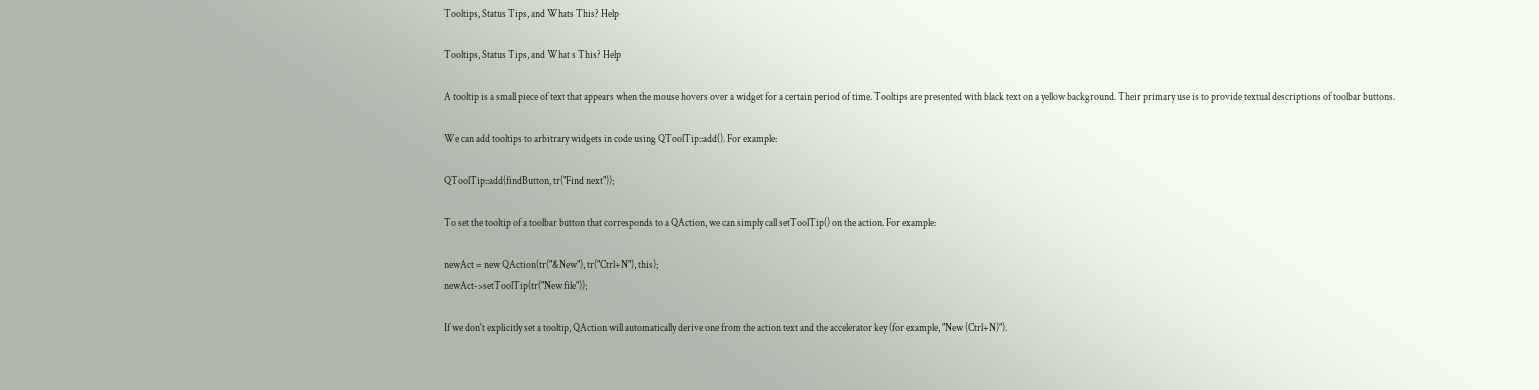Tooltips, Status Tips, and Whats This? Help

Tooltips, Status Tips, and What s This? Help

A tooltip is a small piece of text that appears when the mouse hovers over a widget for a certain period of time. Tooltips are presented with black text on a yellow background. Their primary use is to provide textual descriptions of toolbar buttons.

We can add tooltips to arbitrary widgets in code using QToolTip::add(). For example:

QToolTip::add(findButton, tr("Find next"));

To set the tooltip of a toolbar button that corresponds to a QAction, we can simply call setToolTip() on the action. For example:

newAct = new QAction(tr("&New"), tr("Ctrl+N"), this);
newAct->setToolTip(tr("New file"));

If we don't explicitly set a tooltip, QAction will automatically derive one from the action text and the accelerator key (for example, "New (Ctrl+N)").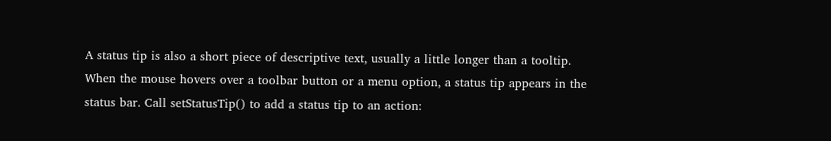A status tip is also a short piece of descriptive text, usually a little longer than a tooltip. When the mouse hovers over a toolbar button or a menu option, a status tip appears in the status bar. Call setStatusTip() to add a status tip to an action: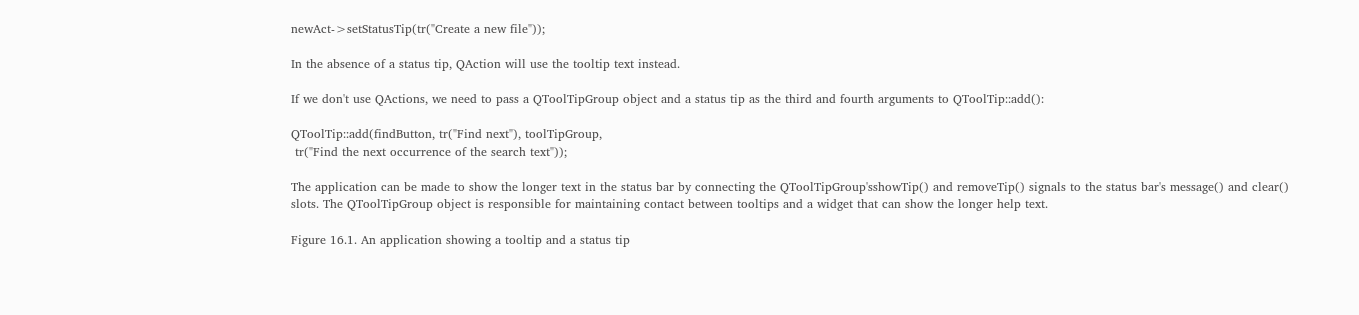newAct->setStatusTip(tr("Create a new file"));

In the absence of a status tip, QAction will use the tooltip text instead.

If we don't use QActions, we need to pass a QToolTipGroup object and a status tip as the third and fourth arguments to QToolTip::add():

QToolTip::add(findButton, tr("Find next"), toolTipGroup,
 tr("Find the next occurrence of the search text"));

The application can be made to show the longer text in the status bar by connecting the QToolTipGroup'sshowTip() and removeTip() signals to the status bar's message() and clear() slots. The QToolTipGroup object is responsible for maintaining contact between tooltips and a widget that can show the longer help text.

Figure 16.1. An application showing a tooltip and a status tip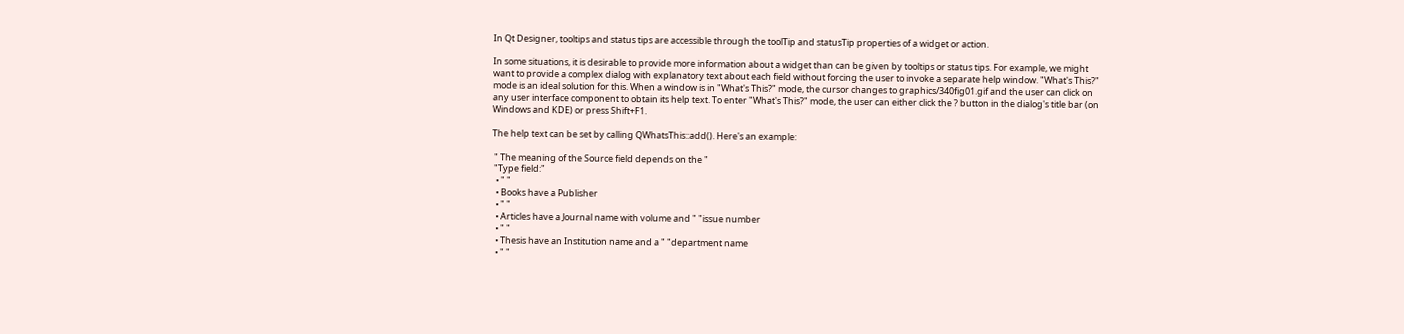In Qt Designer, tooltips and status tips are accessible through the toolTip and statusTip properties of a widget or action.

In some situations, it is desirable to provide more information about a widget than can be given by tooltips or status tips. For example, we might want to provide a complex dialog with explanatory text about each field without forcing the user to invoke a separate help window. "What's This?" mode is an ideal solution for this. When a window is in "What's This?" mode, the cursor changes to graphics/340fig01.gif and the user can click on any user interface component to obtain its help text. To enter "What's This?" mode, the user can either click the ? button in the dialog's title bar (on Windows and KDE) or press Shift+F1.

The help text can be set by calling QWhatsThis::add(). Here's an example:

 " The meaning of the Source field depends on the "
 "Type field:"
  • " "
  • Books have a Publisher
  • " "
  • Articles have a Journal name with volume and " "issue number
  • " "
  • Thesis have an Institution name and a " "department name
  • " "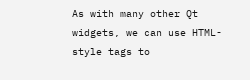As with many other Qt widgets, we can use HTML-style tags to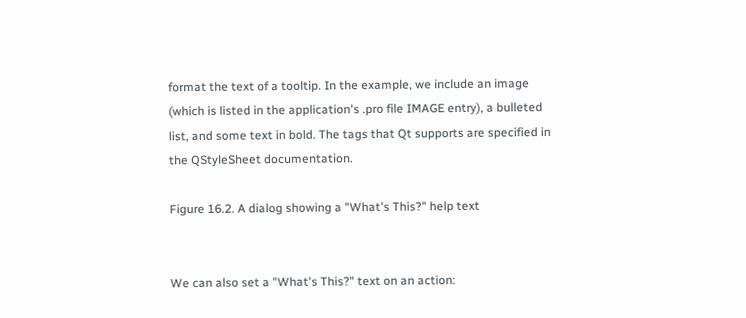format the text of a tooltip. In the example, we include an image (which is listed in the application's .pro file IMAGE entry), a bulleted list, and some text in bold. The tags that Qt supports are specified in the QStyleSheet documentation.

Figure 16.2. A dialog showing a "What's This?" help text


We can also set a "What's This?" text on an action: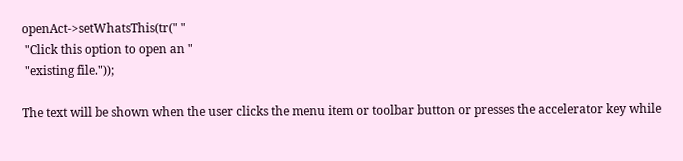openAct->setWhatsThis(tr(" "
 "Click this option to open an "
 "existing file."));

The text will be shown when the user clicks the menu item or toolbar button or presses the accelerator key while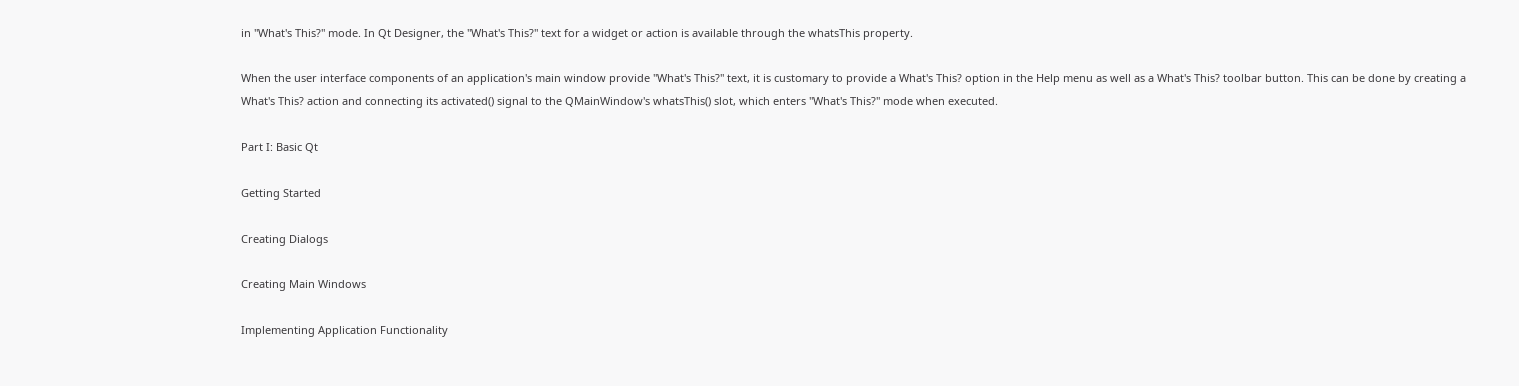in "What's This?" mode. In Qt Designer, the "What's This?" text for a widget or action is available through the whatsThis property.

When the user interface components of an application's main window provide "What's This?" text, it is customary to provide a What's This? option in the Help menu as well as a What's This? toolbar button. This can be done by creating a What's This? action and connecting its activated() signal to the QMainWindow's whatsThis() slot, which enters "What's This?" mode when executed.

Part I: Basic Qt

Getting Started

Creating Dialogs

Creating Main Windows

Implementing Application Functionality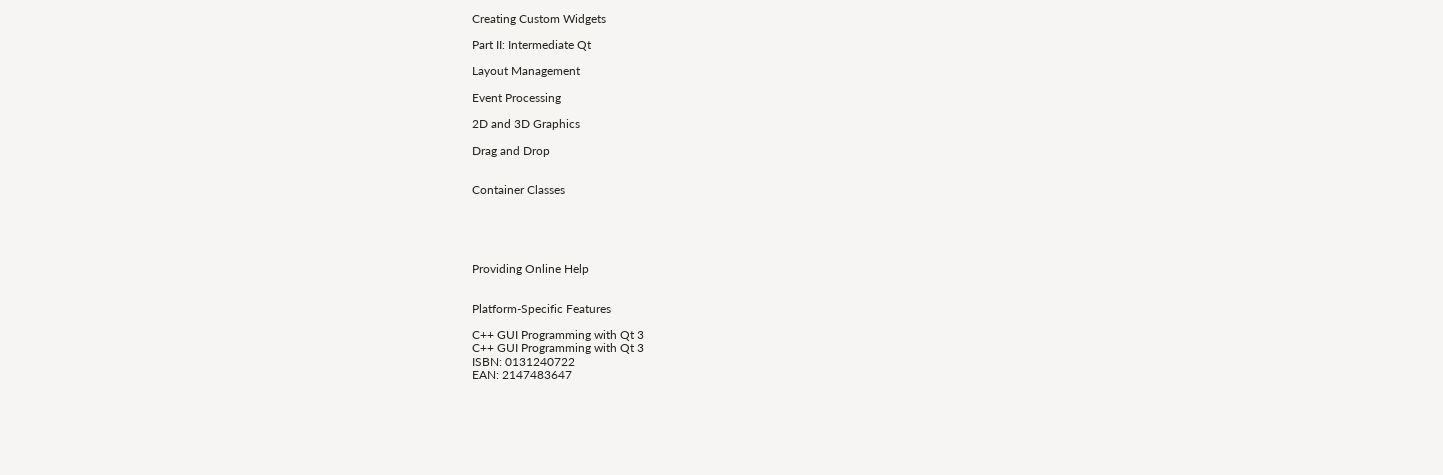Creating Custom Widgets

Part II: Intermediate Qt

Layout Management

Event Processing

2D and 3D Graphics

Drag and Drop


Container Classes





Providing Online Help


Platform-Specific Features

C++ GUI Programming with Qt 3
C++ GUI Programming with Qt 3
ISBN: 0131240722
EAN: 2147483647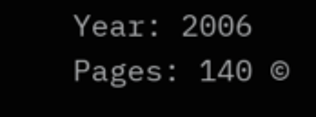Year: 2006
Pages: 140 ©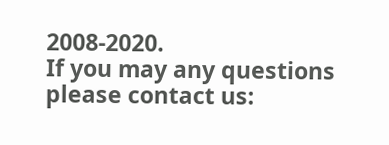2008-2020.
If you may any questions please contact us: